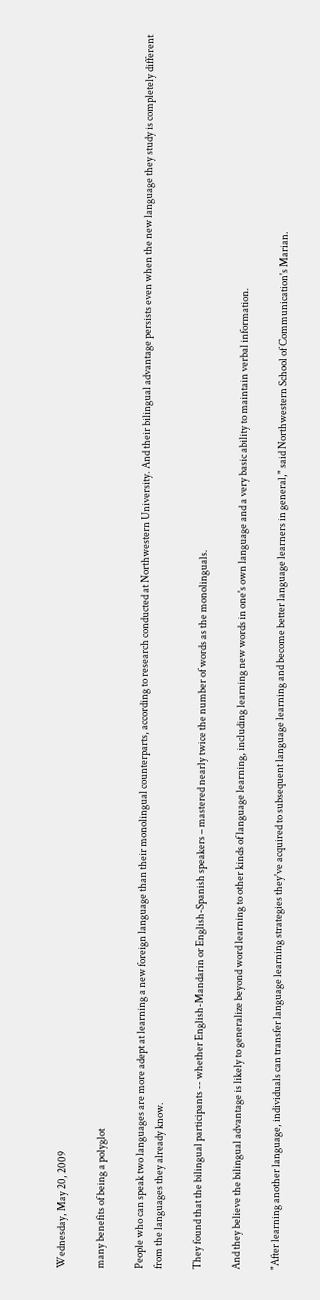Wednesday, May 20, 2009

many benefits of being a polyglot

People who can speak two languages are more adept at learning a new foreign language than their monolingual counterparts, according to research conducted at Northwestern University. And their bilingual advantage persists even when the new language they study is completely different from the languages they already know.

They found that the bilingual participants -- whether English-Mandarin or English-Spanish speakers – mastered nearly twice the number of words as the monolinguals.

And they believe the bilingual advantage is likely to generalize beyond word learning to other kinds of language learning, including learning new words in one's own language and a very basic ability to maintain verbal information.

"After learning another language, individuals can transfer language learning strategies they've acquired to subsequent language learning and become better language learners in general," said Northwestern School of Communication's Marian.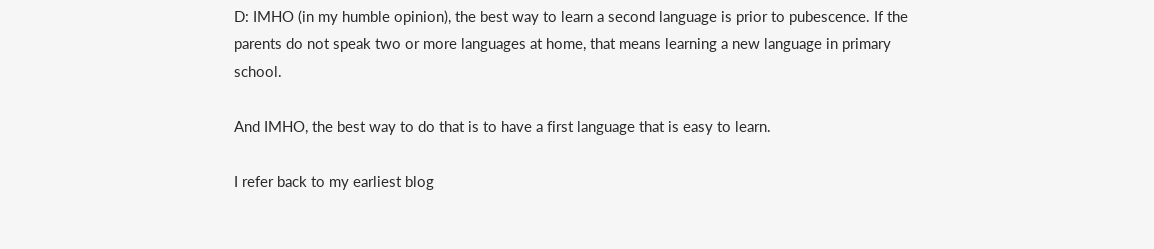D: IMHO (in my humble opinion), the best way to learn a second language is prior to pubescence. If the parents do not speak two or more languages at home, that means learning a new language in primary school.

And IMHO, the best way to do that is to have a first language that is easy to learn.

I refer back to my earliest blog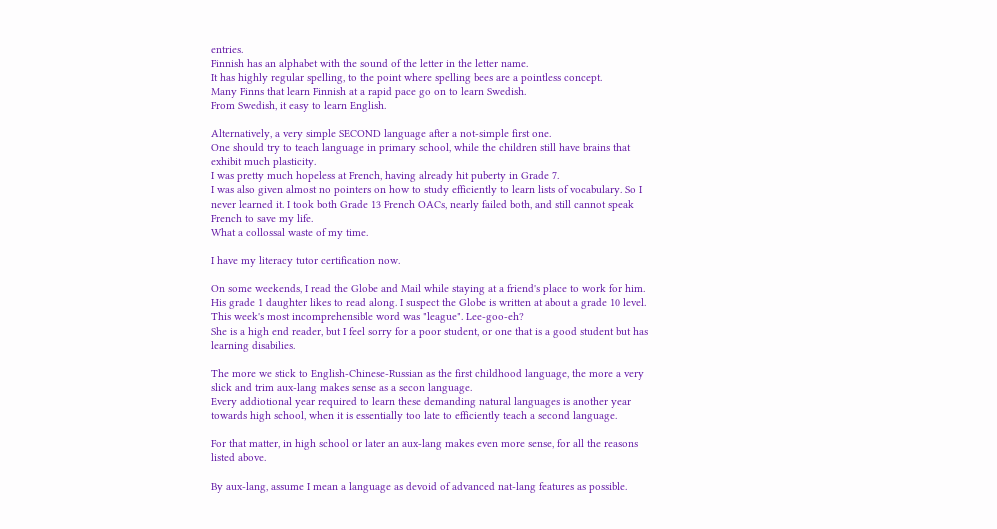entries.
Finnish has an alphabet with the sound of the letter in the letter name.
It has highly regular spelling, to the point where spelling bees are a pointless concept.
Many Finns that learn Finnish at a rapid pace go on to learn Swedish.
From Swedish, it easy to learn English.

Alternatively, a very simple SECOND language after a not-simple first one.
One should try to teach language in primary school, while the children still have brains that exhibit much plasticity.
I was pretty much hopeless at French, having already hit puberty in Grade 7.
I was also given almost no pointers on how to study efficiently to learn lists of vocabulary. So I never learned it. I took both Grade 13 French OACs, nearly failed both, and still cannot speak French to save my life.
What a collossal waste of my time.

I have my literacy tutor certification now.

On some weekends, I read the Globe and Mail while staying at a friend's place to work for him. His grade 1 daughter likes to read along. I suspect the Globe is written at about a grade 10 level. This week's most incomprehensible word was "league". Lee-goo-eh?
She is a high end reader, but I feel sorry for a poor student, or one that is a good student but has learning disabilies.

The more we stick to English-Chinese-Russian as the first childhood language, the more a very slick and trim aux-lang makes sense as a secon language.
Every addiotional year required to learn these demanding natural languages is another year towards high school, when it is essentially too late to efficiently teach a second language.

For that matter, in high school or later an aux-lang makes even more sense, for all the reasons listed above.

By aux-lang, assume I mean a language as devoid of advanced nat-lang features as possible.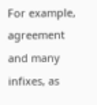For example, agreement and many infixes, as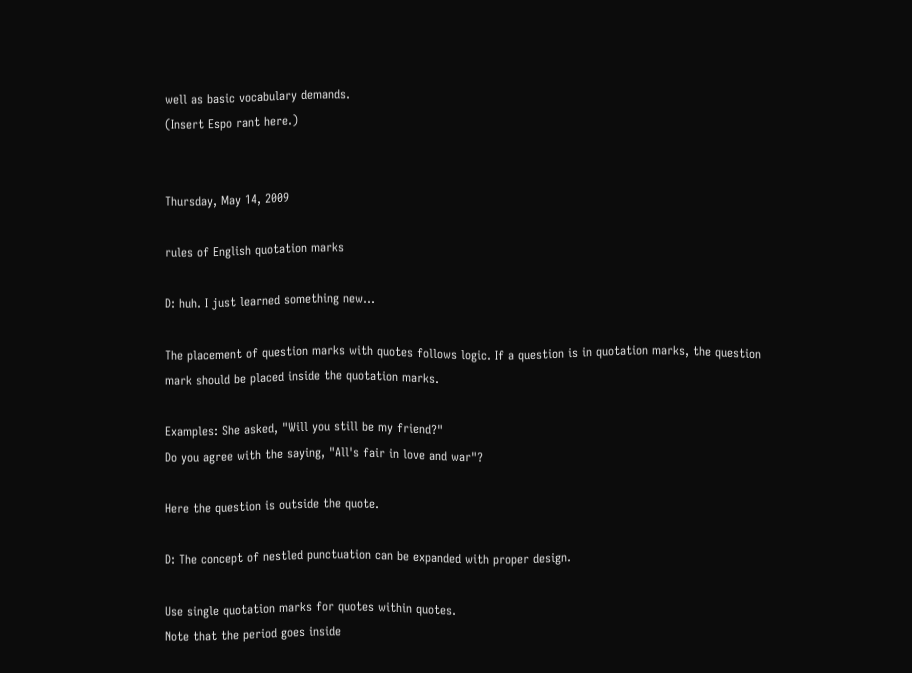well as basic vocabulary demands.
(Insert Espo rant here.)


Thursday, May 14, 2009

rules of English quotation marks

D: huh. I just learned something new...

The placement of question marks with quotes follows logic. If a question is in quotation marks, the question mark should be placed inside the quotation marks.

Examples: She asked, "Will you still be my friend?"
Do you agree with the saying, "All's fair in love and war"?

Here the question is outside the quote.

D: The concept of nestled punctuation can be expanded with proper design.

Use single quotation marks for quotes within quotes.
Note that the period goes inside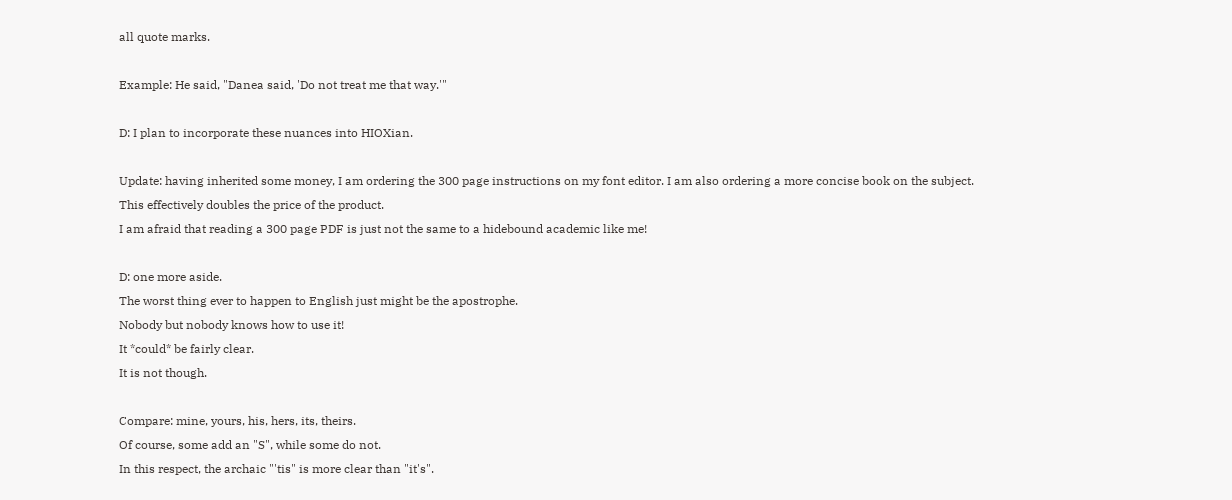all quote marks.

Example: He said, "Danea said, 'Do not treat me that way.'"

D: I plan to incorporate these nuances into HIOXian.

Update: having inherited some money, I am ordering the 300 page instructions on my font editor. I am also ordering a more concise book on the subject.
This effectively doubles the price of the product.
I am afraid that reading a 300 page PDF is just not the same to a hidebound academic like me!

D: one more aside.
The worst thing ever to happen to English just might be the apostrophe.
Nobody but nobody knows how to use it!
It *could* be fairly clear.
It is not though.

Compare: mine, yours, his, hers, its, theirs.
Of course, some add an "S", while some do not.
In this respect, the archaic "'tis" is more clear than "it's".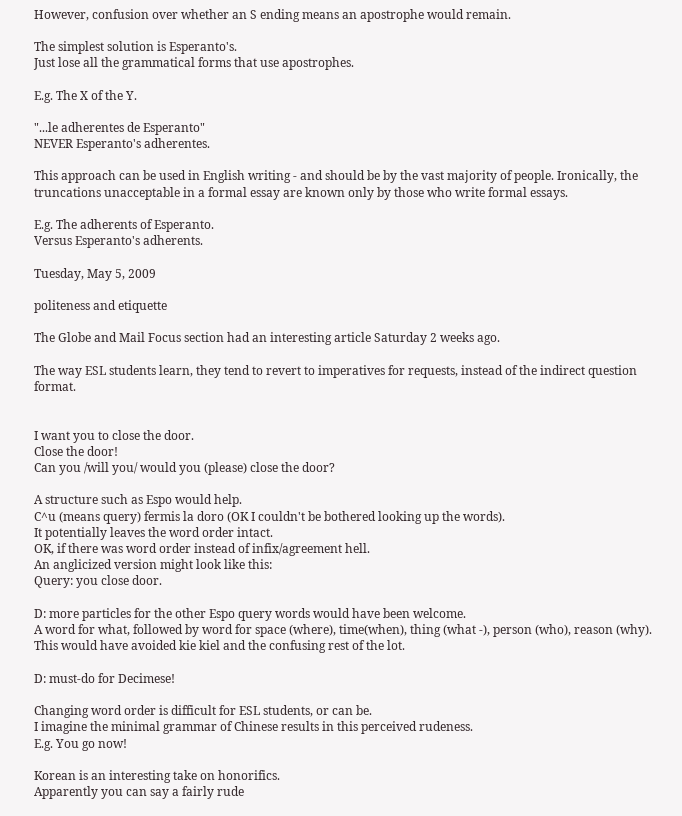However, confusion over whether an S ending means an apostrophe would remain.

The simplest solution is Esperanto's.
Just lose all the grammatical forms that use apostrophes.

E.g. The X of the Y.

"...le adherentes de Esperanto"
NEVER Esperanto's adherentes.

This approach can be used in English writing - and should be by the vast majority of people. Ironically, the truncations unacceptable in a formal essay are known only by those who write formal essays.

E.g. The adherents of Esperanto.
Versus Esperanto's adherents.

Tuesday, May 5, 2009

politeness and etiquette

The Globe and Mail Focus section had an interesting article Saturday 2 weeks ago.

The way ESL students learn, they tend to revert to imperatives for requests, instead of the indirect question format.


I want you to close the door.
Close the door!
Can you /will you/ would you (please) close the door?

A structure such as Espo would help.
C^u (means query) fermis la doro (OK I couldn't be bothered looking up the words).
It potentially leaves the word order intact.
OK, if there was word order instead of infix/agreement hell.
An anglicized version might look like this:
Query: you close door.

D: more particles for the other Espo query words would have been welcome.
A word for what, followed by word for space (where), time(when), thing (what -), person (who), reason (why).
This would have avoided kie kiel and the confusing rest of the lot.

D: must-do for Decimese!

Changing word order is difficult for ESL students, or can be.
I imagine the minimal grammar of Chinese results in this perceived rudeness.
E.g. You go now!

Korean is an interesting take on honorifics.
Apparently you can say a fairly rude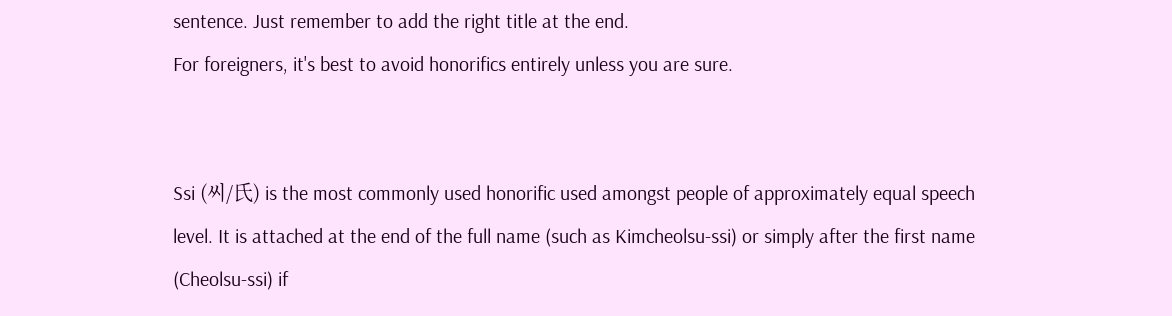sentence. Just remember to add the right title at the end.
For foreigners, it's best to avoid honorifics entirely unless you are sure.


Ssi (씨/氏) is the most commonly used honorific used amongst people of approximately equal speech level. It is attached at the end of the full name (such as Kimcheolsu-ssi) or simply after the first name (Cheolsu-ssi) if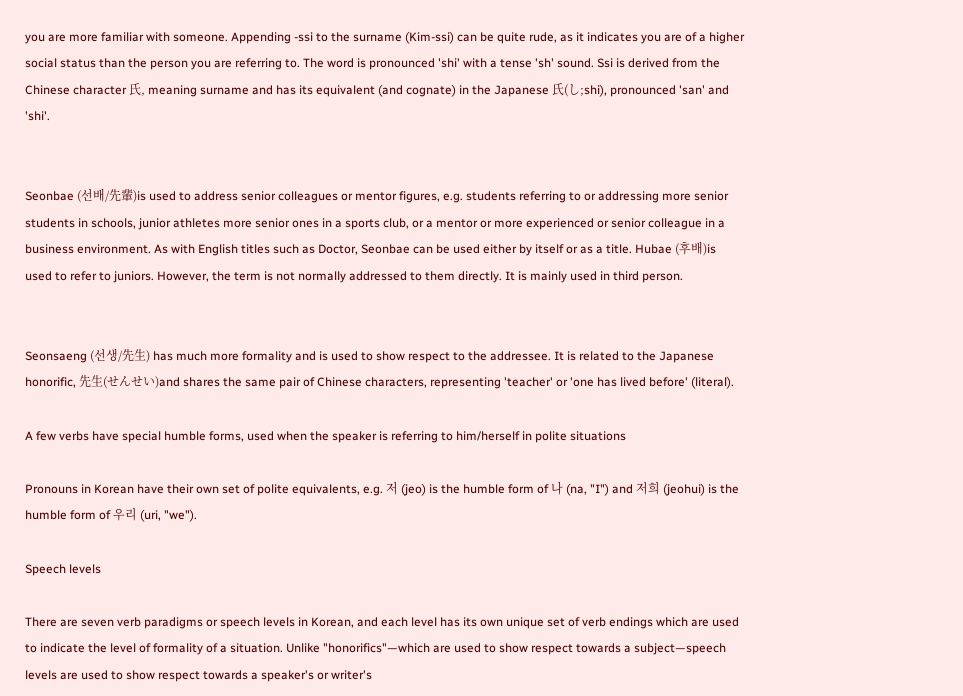you are more familiar with someone. Appending -ssi to the surname (Kim-ssi) can be quite rude, as it indicates you are of a higher social status than the person you are referring to. The word is pronounced 'shi' with a tense 'sh' sound. Ssi is derived from the Chinese character 氏, meaning surname and has its equivalent (and cognate) in the Japanese 氏(し;shi), pronounced 'san' and 'shi'.


Seonbae (선배/先輩)is used to address senior colleagues or mentor figures, e.g. students referring to or addressing more senior students in schools, junior athletes more senior ones in a sports club, or a mentor or more experienced or senior colleague in a business environment. As with English titles such as Doctor, Seonbae can be used either by itself or as a title. Hubae (후배)is used to refer to juniors. However, the term is not normally addressed to them directly. It is mainly used in third person.


Seonsaeng (선생/先生) has much more formality and is used to show respect to the addressee. It is related to the Japanese honorific, 先生(せんせい)and shares the same pair of Chinese characters, representing 'teacher' or 'one has lived before' (literal).

A few verbs have special humble forms, used when the speaker is referring to him/herself in polite situations

Pronouns in Korean have their own set of polite equivalents, e.g. 저 (jeo) is the humble form of 나 (na, "I") and 저희 (jeohui) is the humble form of 우리 (uri, "we").

Speech levels

There are seven verb paradigms or speech levels in Korean, and each level has its own unique set of verb endings which are used to indicate the level of formality of a situation. Unlike "honorifics"—which are used to show respect towards a subject—speech levels are used to show respect towards a speaker's or writer's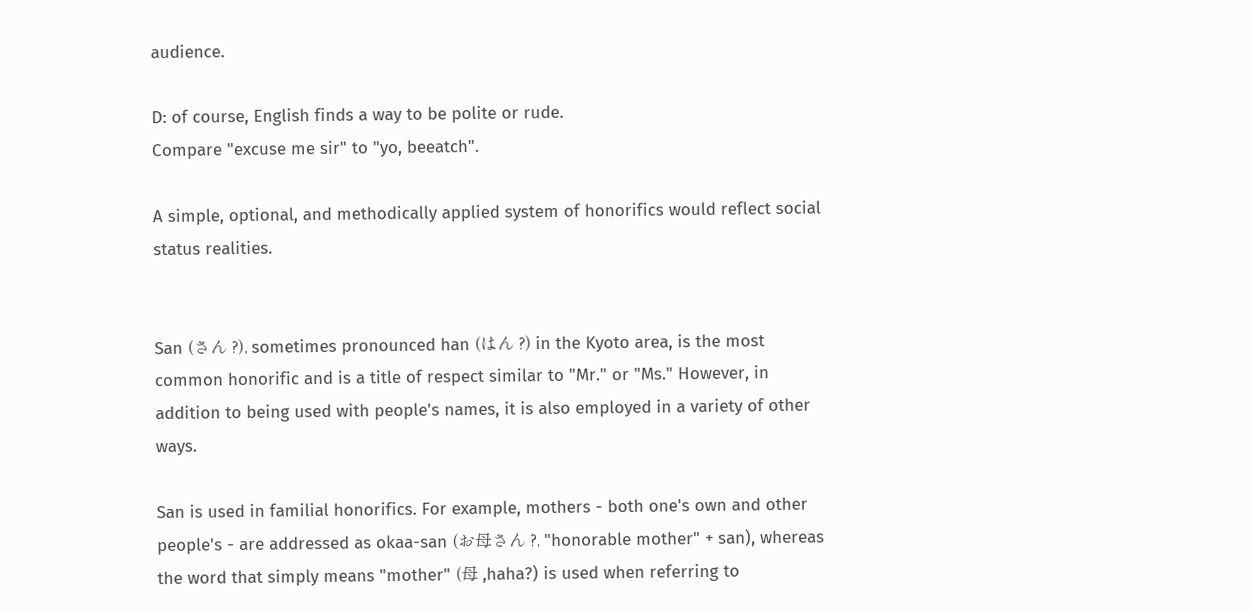audience.

D: of course, English finds a way to be polite or rude.
Compare "excuse me sir" to "yo, beeatch".

A simple, optional, and methodically applied system of honorifics would reflect social status realities.


San (さん ?), sometimes pronounced han (はん ?) in the Kyoto area, is the most common honorific and is a title of respect similar to "Mr." or "Ms." However, in addition to being used with people's names, it is also employed in a variety of other ways.

San is used in familial honorifics. For example, mothers - both one's own and other people's - are addressed as okaa-san (お母さん ?, "honorable mother" + san), whereas the word that simply means "mother" (母 ,haha?) is used when referring to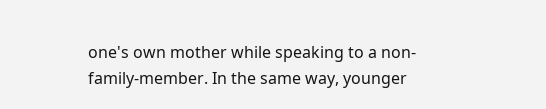one's own mother while speaking to a non-family-member. In the same way, younger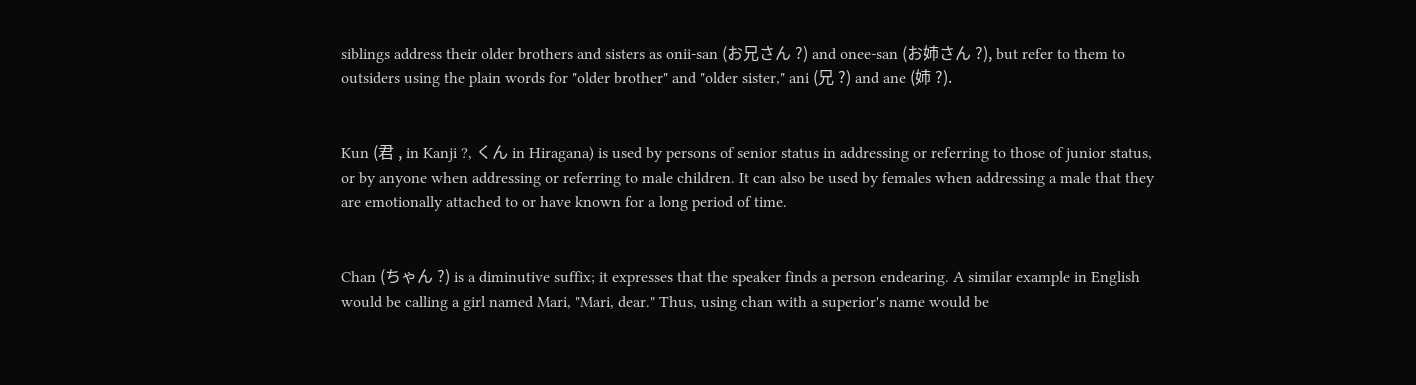siblings address their older brothers and sisters as onii-san (お兄さん ?) and onee-san (お姉さん ?), but refer to them to outsiders using the plain words for "older brother" and "older sister," ani (兄 ?) and ane (姉 ?).


Kun (君 , in Kanji ?, くん in Hiragana) is used by persons of senior status in addressing or referring to those of junior status, or by anyone when addressing or referring to male children. It can also be used by females when addressing a male that they are emotionally attached to or have known for a long period of time.


Chan (ちゃん ?) is a diminutive suffix; it expresses that the speaker finds a person endearing. A similar example in English would be calling a girl named Mari, "Mari, dear." Thus, using chan with a superior's name would be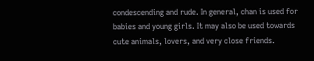condescending and rude. In general, chan is used for babies and young girls. It may also be used towards cute animals, lovers, and very close friends.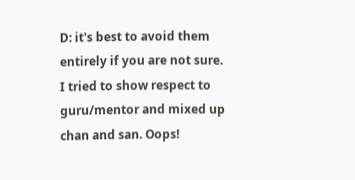D: it's best to avoid them entirely if you are not sure.
I tried to show respect to guru/mentor and mixed up chan and san. Oops!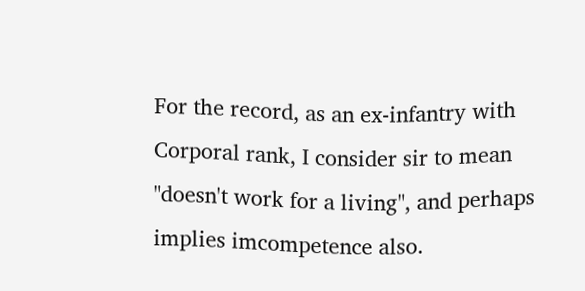For the record, as an ex-infantry with Corporal rank, I consider sir to mean "doesn't work for a living", and perhaps implies imcompetence also.